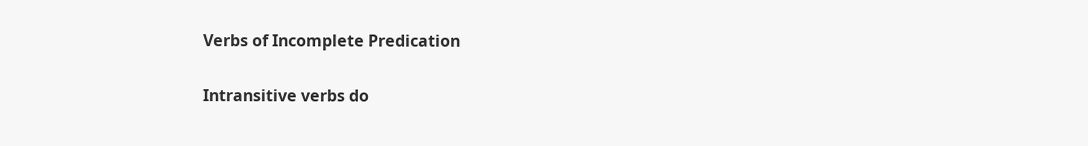Verbs of Incomplete Predication

Intransitive verbs do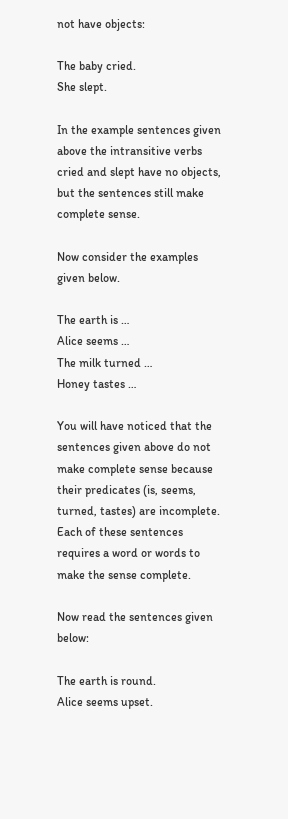not have objects:

The baby cried.
She slept.

In the example sentences given above the intransitive verbs cried and slept have no objects, but the sentences still make complete sense.

Now consider the examples given below.

The earth is …
Alice seems …
The milk turned …
Honey tastes …

You will have noticed that the sentences given above do not make complete sense because their predicates (is, seems, turned, tastes) are incomplete. Each of these sentences requires a word or words to make the sense complete.

Now read the sentences given below:

The earth is round.
Alice seems upset.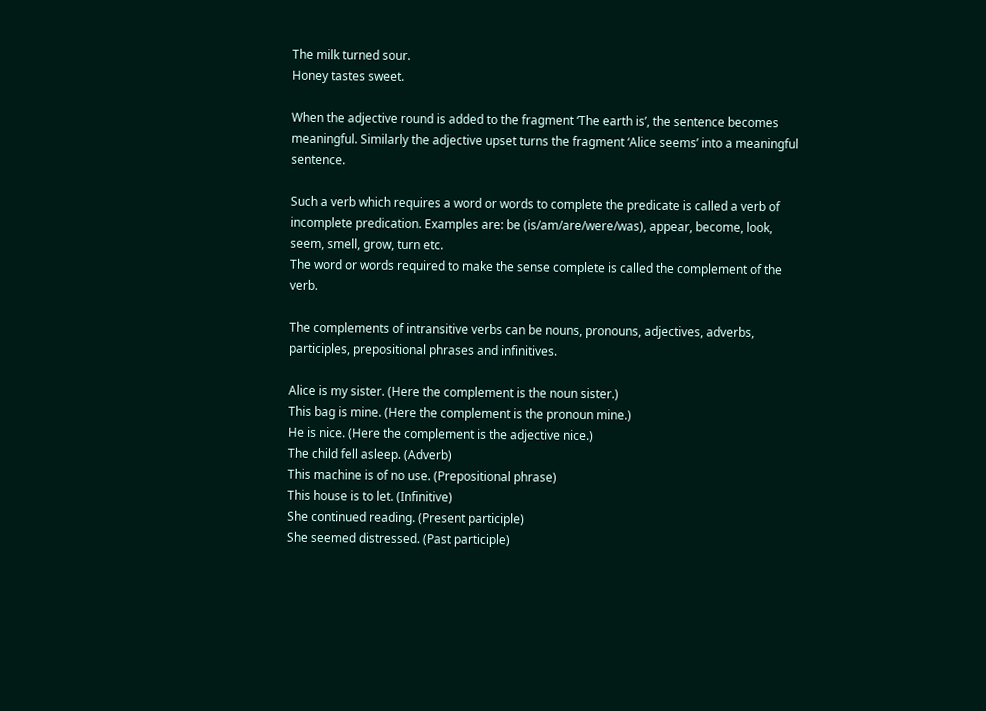The milk turned sour.
Honey tastes sweet.

When the adjective round is added to the fragment ‘The earth is’, the sentence becomes meaningful. Similarly the adjective upset turns the fragment ‘Alice seems’ into a meaningful sentence.

Such a verb which requires a word or words to complete the predicate is called a verb of incomplete predication. Examples are: be (is/am/are/were/was), appear, become, look, seem, smell, grow, turn etc.
The word or words required to make the sense complete is called the complement of the verb.

The complements of intransitive verbs can be nouns, pronouns, adjectives, adverbs, participles, prepositional phrases and infinitives.

Alice is my sister. (Here the complement is the noun sister.)
This bag is mine. (Here the complement is the pronoun mine.)
He is nice. (Here the complement is the adjective nice.)
The child fell asleep. (Adverb)
This machine is of no use. (Prepositional phrase)
This house is to let. (Infinitive)
She continued reading. (Present participle)
She seemed distressed. (Past participle)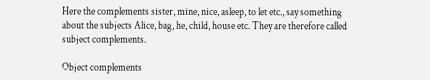Here the complements sister, mine, nice, asleep, to let etc., say something about the subjects Alice, bag, he, child, house etc. They are therefore called subject complements.

Object complements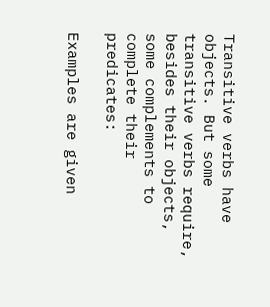Transitive verbs have objects. But some transitive verbs require, besides their objects, some complements to complete their predicates:

Examples are given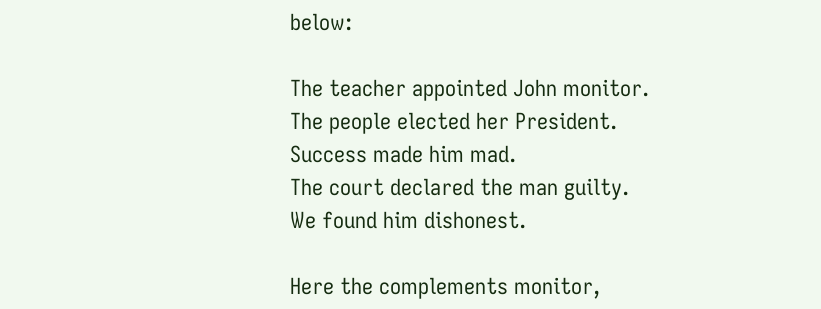below:

The teacher appointed John monitor.
The people elected her President.
Success made him mad.
The court declared the man guilty.
We found him dishonest.

Here the complements monitor,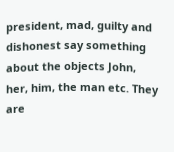president, mad, guilty and dishonest say something about the objects John, her, him, the man etc. They are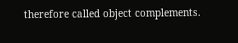therefore called object complements.